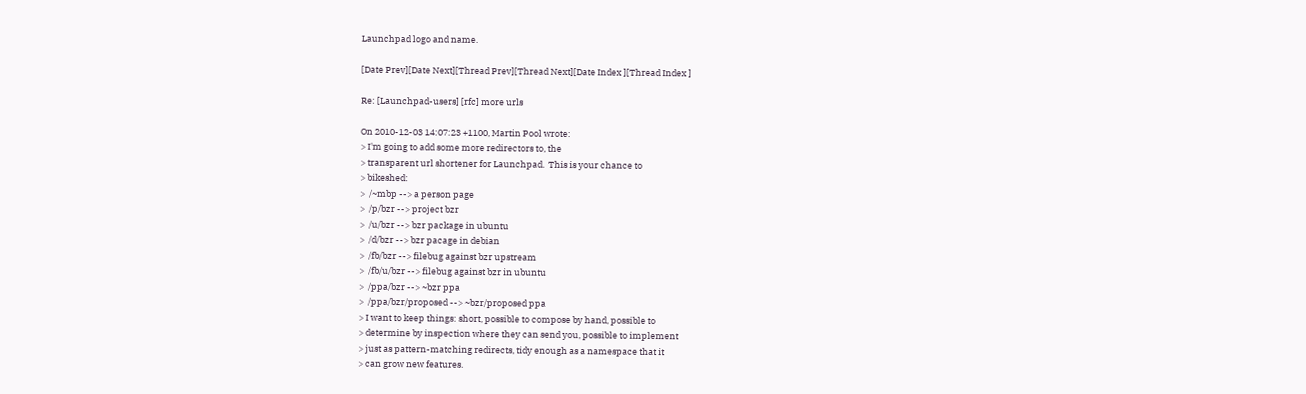Launchpad logo and name.

[Date Prev][Date Next][Thread Prev][Thread Next][Date Index ][Thread Index ]

Re: [Launchpad-users] [rfc] more urls

On 2010-12-03 14:07:23 +1100, Martin Pool wrote:
> I'm going to add some more redirectors to, the
> transparent url shortener for Launchpad.  This is your chance to
> bikeshed:
>  /~mbp --> a person page
>  /p/bzr --> project bzr
>  /u/bzr --> bzr package in ubuntu
>  /d/bzr --> bzr pacage in debian
>  /fb/bzr --> filebug against bzr upstream
>  /fb/u/bzr --> filebug against bzr in ubuntu
>  /ppa/bzr --> ~bzr ppa
>  /ppa/bzr/proposed --> ~bzr/proposed ppa
> I want to keep things: short, possible to compose by hand, possible to
> determine by inspection where they can send you, possible to implement
> just as pattern-matching redirects, tidy enough as a namespace that it
> can grow new features.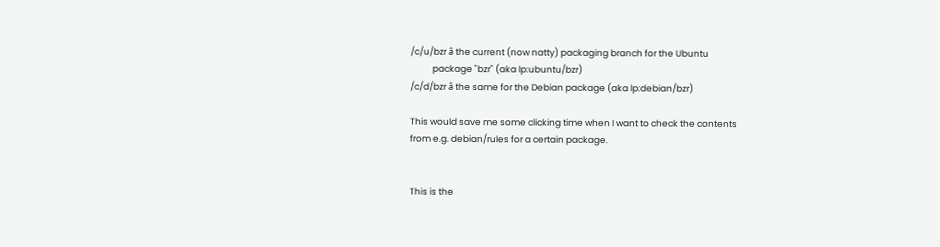/c/u/bzr â the current (now natty) packaging branch for the Ubuntu
           package "bzr" (aka lp:ubuntu/bzr)
/c/d/bzr â the same for the Debian package (aka lp:debian/bzr)

This would save me some clicking time when I want to check the contents
from e.g. debian/rules for a certain package.


This is the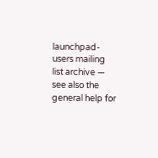launchpad-users mailing list archive — see also the general help for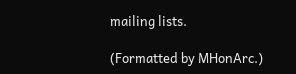mailing lists.

(Formatted by MHonArc.)